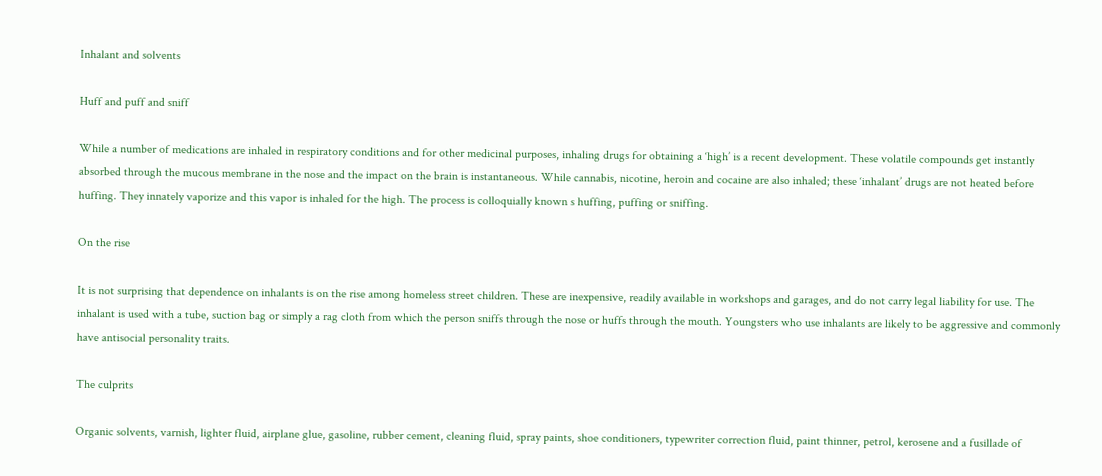Inhalant and solvents

Huff and puff and sniff

While a number of medications are inhaled in respiratory conditions and for other medicinal purposes, inhaling drugs for obtaining a ‘high’ is a recent development. These volatile compounds get instantly absorbed through the mucous membrane in the nose and the impact on the brain is instantaneous. While cannabis, nicotine, heroin and cocaine are also inhaled; these ‘inhalant’ drugs are not heated before huffing. They innately vaporize and this vapor is inhaled for the high. The process is colloquially known s huffing, puffing or sniffing.

On the rise

It is not surprising that dependence on inhalants is on the rise among homeless street children. These are inexpensive, readily available in workshops and garages, and do not carry legal liability for use. The inhalant is used with a tube, suction bag or simply a rag cloth from which the person sniffs through the nose or huffs through the mouth. Youngsters who use inhalants are likely to be aggressive and commonly have antisocial personality traits.

The culprits

Organic solvents, varnish, lighter fluid, airplane glue, gasoline, rubber cement, cleaning fluid, spray paints, shoe conditioners, typewriter correction fluid, paint thinner, petrol, kerosene and a fusillade of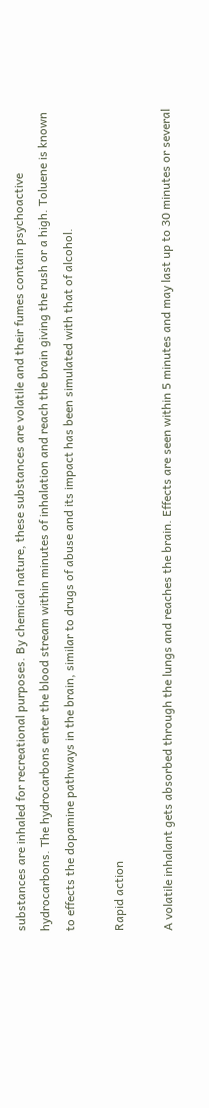substances are inhaled for recreational purposes. By chemical nature, these substances are volatile and their fumes contain psychoactive hydrocarbons. The hydrocarbons enter the blood stream within minutes of inhalation and reach the brain giving the rush or a high. Toluene is known to effects the dopamine pathways in the brain, similar to drugs of abuse and its impact has been simulated with that of alcohol.

Rapid action

A volatile inhalant gets absorbed through the lungs and reaches the brain. Effects are seen within 5 minutes and may last up to 30 minutes or several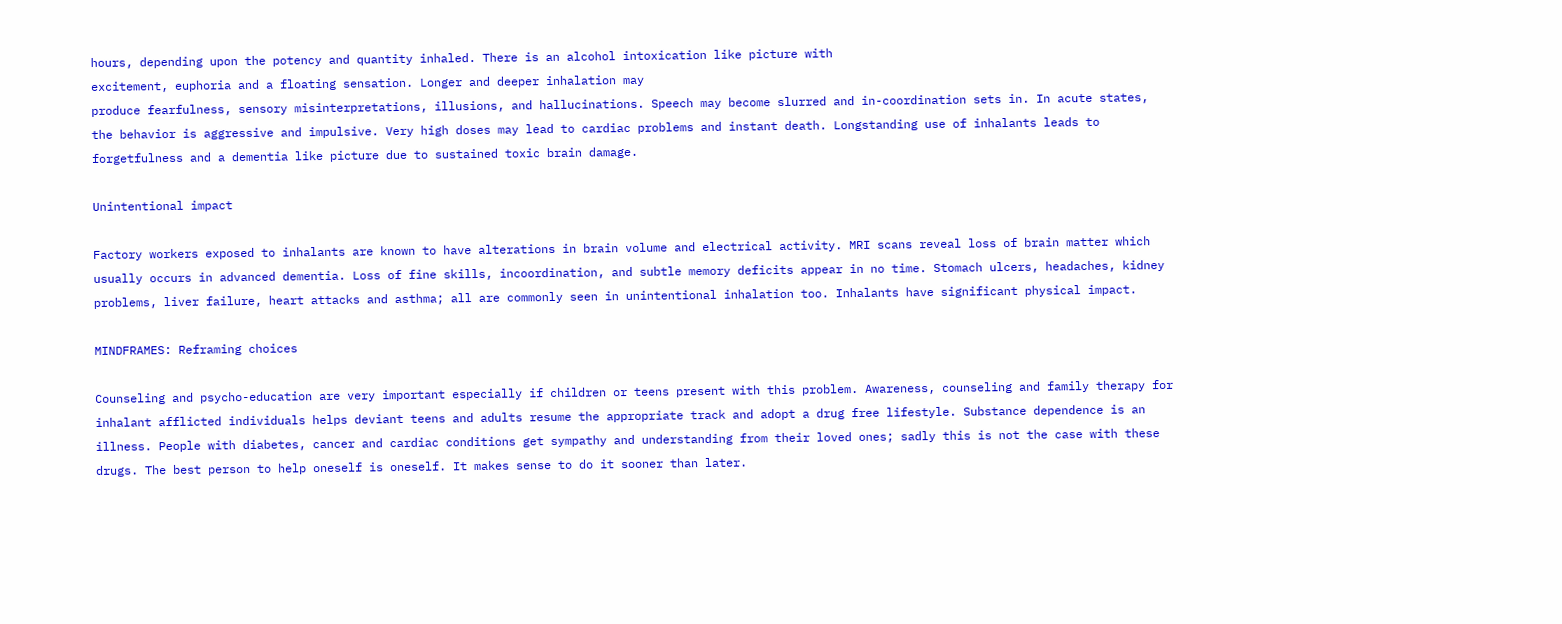hours, depending upon the potency and quantity inhaled. There is an alcohol intoxication like picture with
excitement, euphoria and a floating sensation. Longer and deeper inhalation may
produce fearfulness, sensory misinterpretations, illusions, and hallucinations. Speech may become slurred and in-coordination sets in. In acute states, the behavior is aggressive and impulsive. Very high doses may lead to cardiac problems and instant death. Longstanding use of inhalants leads to forgetfulness and a dementia like picture due to sustained toxic brain damage.

Unintentional impact

Factory workers exposed to inhalants are known to have alterations in brain volume and electrical activity. MRI scans reveal loss of brain matter which usually occurs in advanced dementia. Loss of fine skills, incoordination, and subtle memory deficits appear in no time. Stomach ulcers, headaches, kidney problems, liver failure, heart attacks and asthma; all are commonly seen in unintentional inhalation too. Inhalants have significant physical impact.

MINDFRAMES: Reframing choices

Counseling and psycho-education are very important especially if children or teens present with this problem. Awareness, counseling and family therapy for inhalant afflicted individuals helps deviant teens and adults resume the appropriate track and adopt a drug free lifestyle. Substance dependence is an illness. People with diabetes, cancer and cardiac conditions get sympathy and understanding from their loved ones; sadly this is not the case with these drugs. The best person to help oneself is oneself. It makes sense to do it sooner than later.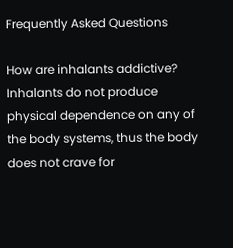Frequently Asked Questions

How are inhalants addictive?
Inhalants do not produce physical dependence on any of the body systems, thus the body does not crave for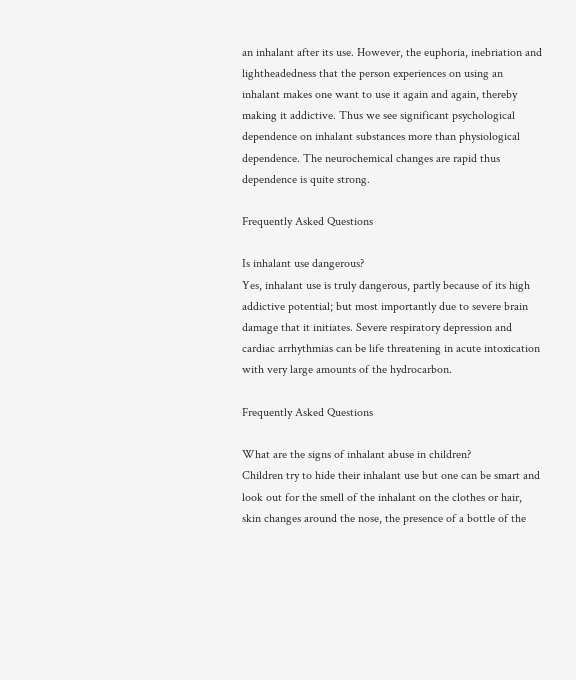an inhalant after its use. However, the euphoria, inebriation and lightheadedness that the person experiences on using an inhalant makes one want to use it again and again, thereby making it addictive. Thus we see significant psychological dependence on inhalant substances more than physiological dependence. The neurochemical changes are rapid thus dependence is quite strong.

Frequently Asked Questions

Is inhalant use dangerous?
Yes, inhalant use is truly dangerous, partly because of its high addictive potential; but most importantly due to severe brain damage that it initiates. Severe respiratory depression and cardiac arrhythmias can be life threatening in acute intoxication with very large amounts of the hydrocarbon.

Frequently Asked Questions

What are the signs of inhalant abuse in children?
Children try to hide their inhalant use but one can be smart and look out for the smell of the inhalant on the clothes or hair, skin changes around the nose, the presence of a bottle of the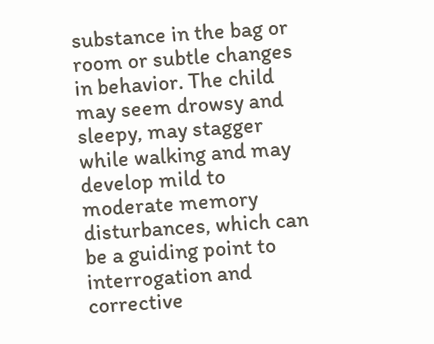substance in the bag or room or subtle changes in behavior. The child may seem drowsy and sleepy, may stagger while walking and may develop mild to moderate memory disturbances, which can be a guiding point to interrogation and corrective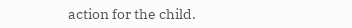action for the child.